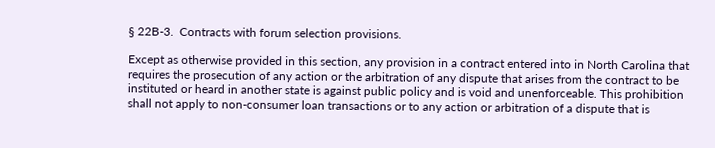§ 22B-3.  Contracts with forum selection provisions.

Except as otherwise provided in this section, any provision in a contract entered into in North Carolina that requires the prosecution of any action or the arbitration of any dispute that arises from the contract to be instituted or heard in another state is against public policy and is void and unenforceable. This prohibition shall not apply to non-consumer loan transactions or to any action or arbitration of a dispute that is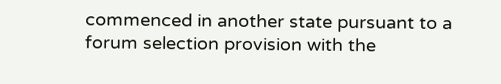commenced in another state pursuant to a forum selection provision with the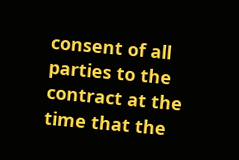consent of all parties to the contract at the time that the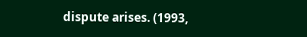dispute arises. (1993,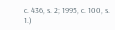c. 436, s. 2; 1995, c. 100, s. 1.)